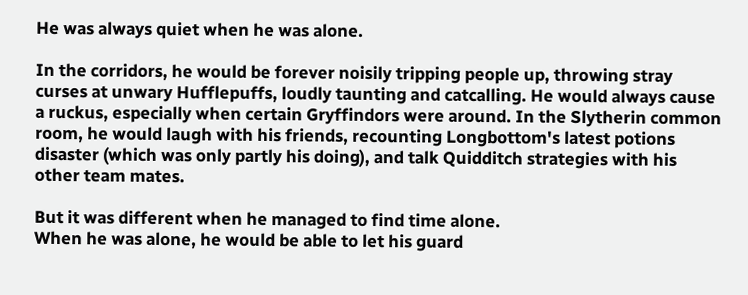He was always quiet when he was alone.

In the corridors, he would be forever noisily tripping people up, throwing stray curses at unwary Hufflepuffs, loudly taunting and catcalling. He would always cause a ruckus, especially when certain Gryffindors were around. In the Slytherin common room, he would laugh with his friends, recounting Longbottom's latest potions disaster (which was only partly his doing), and talk Quidditch strategies with his other team mates.

But it was different when he managed to find time alone.
When he was alone, he would be able to let his guard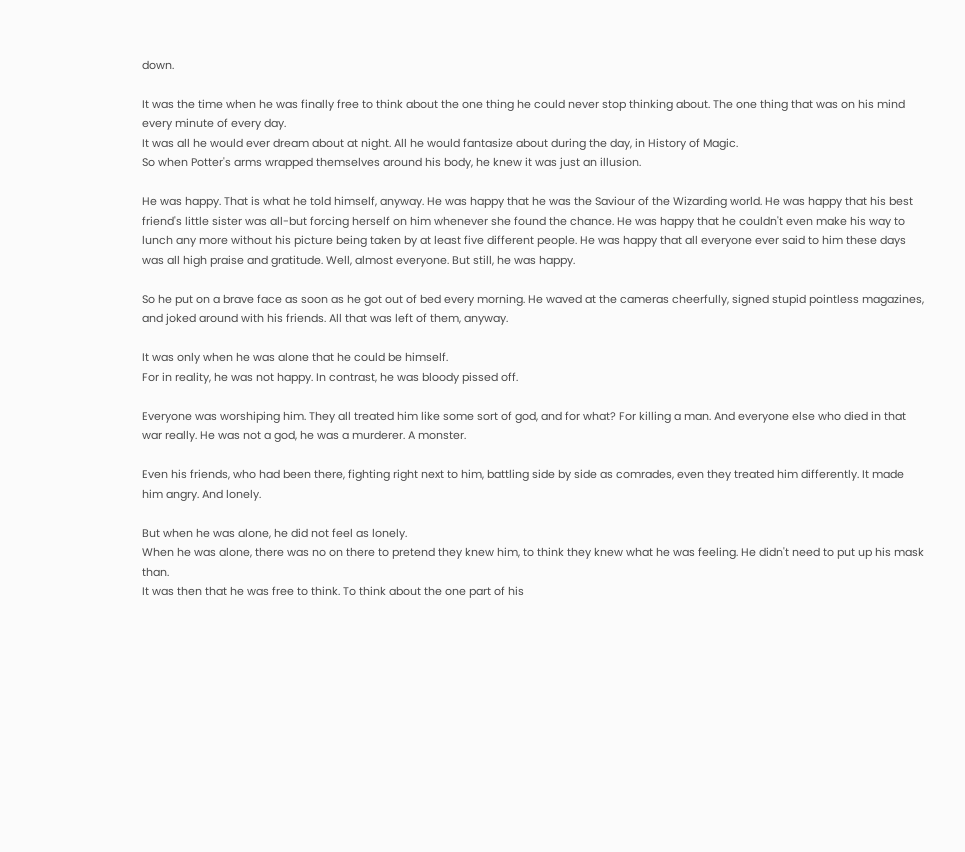down.

It was the time when he was finally free to think about the one thing he could never stop thinking about. The one thing that was on his mind every minute of every day.
It was all he would ever dream about at night. All he would fantasize about during the day, in History of Magic.
So when Potter's arms wrapped themselves around his body, he knew it was just an illusion.

He was happy. That is what he told himself, anyway. He was happy that he was the Saviour of the Wizarding world. He was happy that his best friend's little sister was all-but forcing herself on him whenever she found the chance. He was happy that he couldn't even make his way to lunch any more without his picture being taken by at least five different people. He was happy that all everyone ever said to him these days was all high praise and gratitude. Well, almost everyone. But still, he was happy.

So he put on a brave face as soon as he got out of bed every morning. He waved at the cameras cheerfully, signed stupid pointless magazines, and joked around with his friends. All that was left of them, anyway.

It was only when he was alone that he could be himself.
For in reality, he was not happy. In contrast, he was bloody pissed off.

Everyone was worshiping him. They all treated him like some sort of god, and for what? For killing a man. And everyone else who died in that war really. He was not a god, he was a murderer. A monster.

Even his friends, who had been there, fighting right next to him, battling side by side as comrades, even they treated him differently. It made him angry. And lonely.

But when he was alone, he did not feel as lonely.
When he was alone, there was no on there to pretend they knew him, to think they knew what he was feeling. He didn't need to put up his mask than.
It was then that he was free to think. To think about the one part of his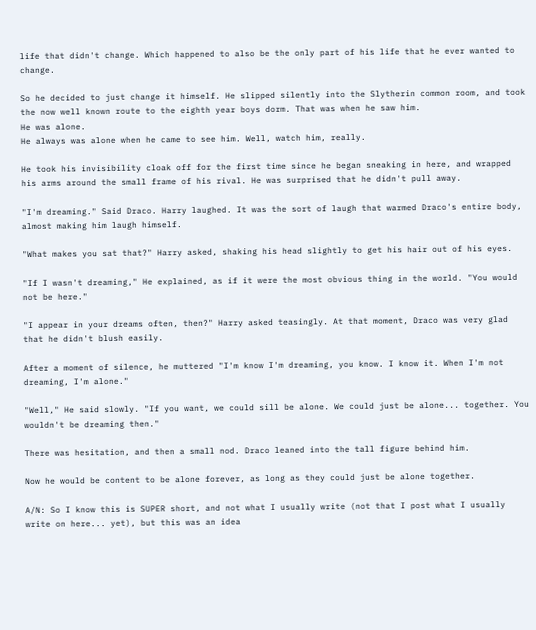life that didn't change. Which happened to also be the only part of his life that he ever wanted to change.

So he decided to just change it himself. He slipped silently into the Slytherin common room, and took the now well known route to the eighth year boys dorm. That was when he saw him.
He was alone.
He always was alone when he came to see him. Well, watch him, really.

He took his invisibility cloak off for the first time since he began sneaking in here, and wrapped his arms around the small frame of his rival. He was surprised that he didn't pull away.

"I'm dreaming." Said Draco. Harry laughed. It was the sort of laugh that warmed Draco's entire body, almost making him laugh himself.

"What makes you sat that?" Harry asked, shaking his head slightly to get his hair out of his eyes.

"If I wasn't dreaming," He explained, as if it were the most obvious thing in the world. "You would not be here."

"I appear in your dreams often, then?" Harry asked teasingly. At that moment, Draco was very glad that he didn't blush easily.

After a moment of silence, he muttered "I'm know I'm dreaming, you know. I know it. When I'm not dreaming, I'm alone."

"Well," He said slowly. "If you want, we could sill be alone. We could just be alone... together. You wouldn't be dreaming then."

There was hesitation, and then a small nod. Draco leaned into the tall figure behind him.

Now he would be content to be alone forever, as long as they could just be alone together.

A/N: So I know this is SUPER short, and not what I usually write (not that I post what I usually write on here... yet), but this was an idea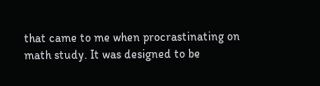that came to me when procrastinating on math study. It was designed to be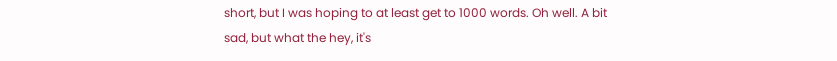short, but I was hoping to at least get to 1000 words. Oh well. A bit sad, but what the hey, it's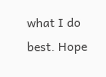what I do best. Hope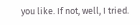you like. If not, well, I tried.